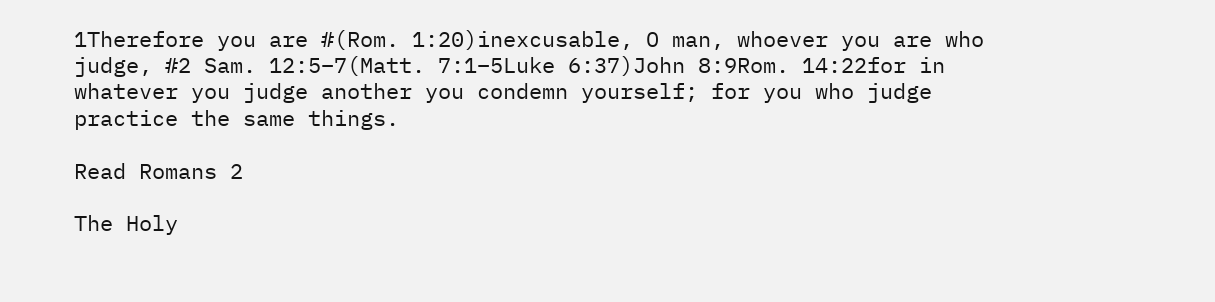1Therefore you are #(Rom. 1:20)inexcusable, O man, whoever you are who judge, #2 Sam. 12:5–7(Matt. 7:1–5Luke 6:37)John 8:9Rom. 14:22for in whatever you judge another you condemn yourself; for you who judge practice the same things.

Read Romans 2

The Holy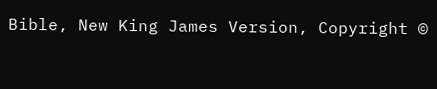Bible, New King James Version, Copyright ©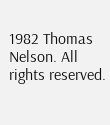1982 Thomas Nelson. All rights reserved.